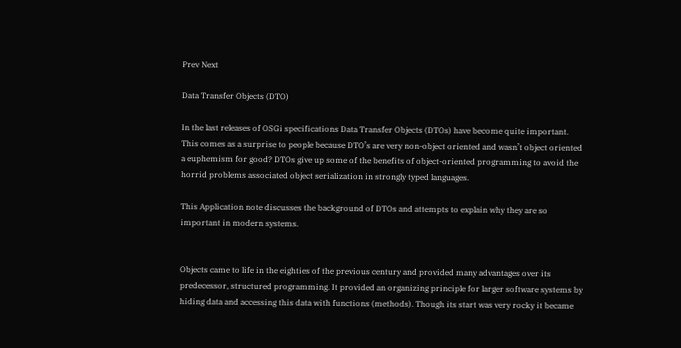Prev Next

Data Transfer Objects (DTO)

In the last releases of OSGi specifications Data Transfer Objects (DTOs) have become quite important. This comes as a surprise to people because DTO’s are very non-object oriented and wasn’t object oriented a euphemism for good? DTOs give up some of the benefits of object-oriented programming to avoid the horrid problems associated object serialization in strongly typed languages.

This Application note discusses the background of DTOs and attempts to explain why they are so important in modern systems.


Objects came to life in the eighties of the previous century and provided many advantages over its predecessor, structured programming. It provided an organizing principle for larger software systems by hiding data and accessing this data with functions (methods). Though its start was very rocky it became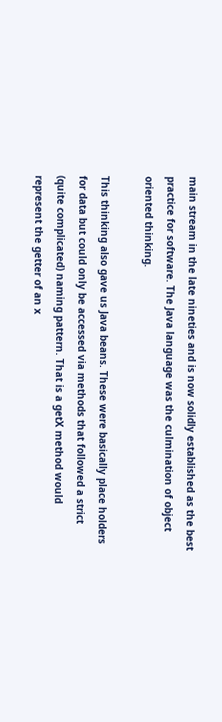main stream in the late nineties and is now solidly established as the best practice for software. The Java language was the culmination of object oriented thinking.

This thinking also gave us Java beans. These were basically place holders for data but could only be accessed via methods that followed a strict (quite complicated) naming pattern. That is a getX method would represent the getter of an x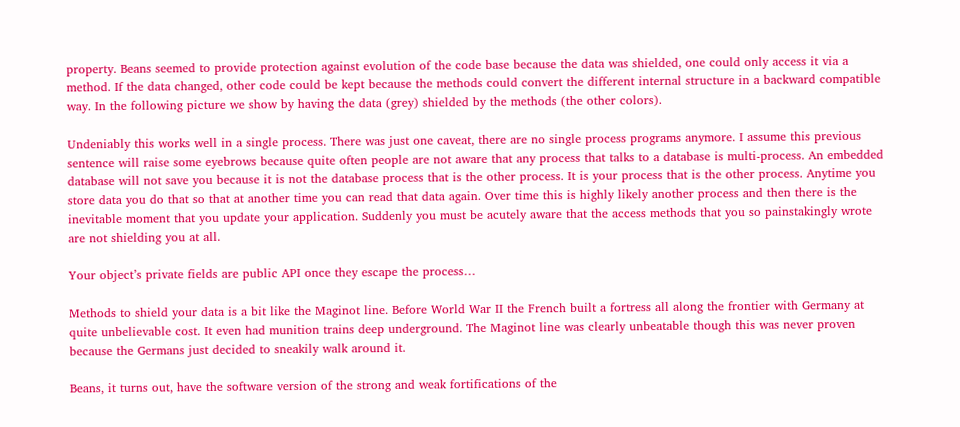property. Beans seemed to provide protection against evolution of the code base because the data was shielded, one could only access it via a method. If the data changed, other code could be kept because the methods could convert the different internal structure in a backward compatible way. In the following picture we show by having the data (grey) shielded by the methods (the other colors).

Undeniably this works well in a single process. There was just one caveat, there are no single process programs anymore. I assume this previous sentence will raise some eyebrows because quite often people are not aware that any process that talks to a database is multi-process. An embedded database will not save you because it is not the database process that is the other process. It is your process that is the other process. Anytime you store data you do that so that at another time you can read that data again. Over time this is highly likely another process and then there is the inevitable moment that you update your application. Suddenly you must be acutely aware that the access methods that you so painstakingly wrote are not shielding you at all.

Your object’s private fields are public API once they escape the process…

Methods to shield your data is a bit like the Maginot line. Before World War II the French built a fortress all along the frontier with Germany at quite unbelievable cost. It even had munition trains deep underground. The Maginot line was clearly unbeatable though this was never proven because the Germans just decided to sneakily walk around it.

Beans, it turns out, have the software version of the strong and weak fortifications of the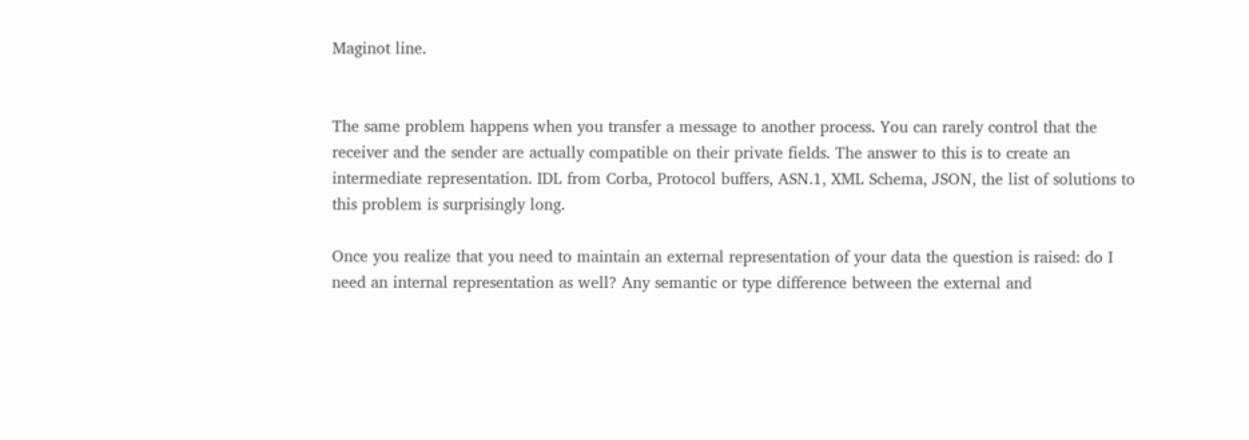Maginot line.


The same problem happens when you transfer a message to another process. You can rarely control that the receiver and the sender are actually compatible on their private fields. The answer to this is to create an intermediate representation. IDL from Corba, Protocol buffers, ASN.1, XML Schema, JSON, the list of solutions to this problem is surprisingly long.

Once you realize that you need to maintain an external representation of your data the question is raised: do I need an internal representation as well? Any semantic or type difference between the external and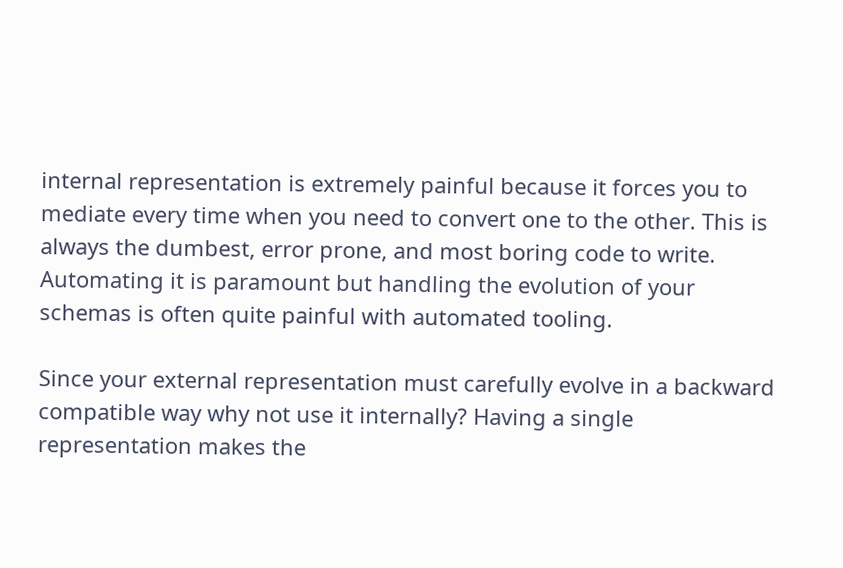internal representation is extremely painful because it forces you to mediate every time when you need to convert one to the other. This is always the dumbest, error prone, and most boring code to write. Automating it is paramount but handling the evolution of your schemas is often quite painful with automated tooling.

Since your external representation must carefully evolve in a backward compatible way why not use it internally? Having a single representation makes the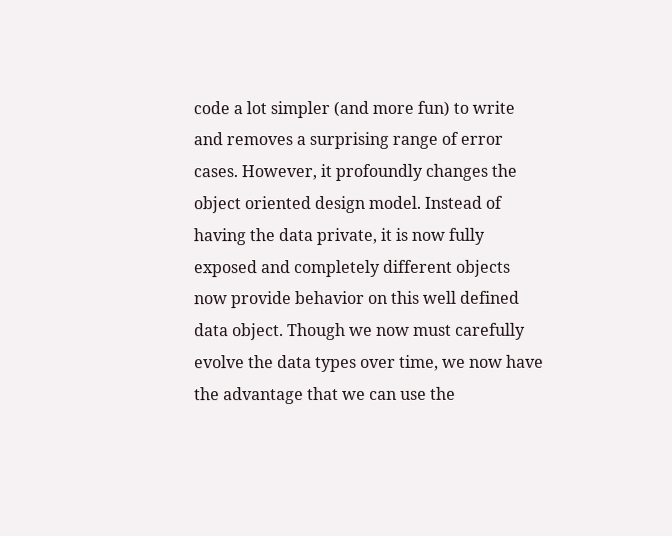code a lot simpler (and more fun) to write and removes a surprising range of error cases. However, it profoundly changes the object oriented design model. Instead of having the data private, it is now fully exposed and completely different objects now provide behavior on this well defined data object. Though we now must carefully evolve the data types over time, we now have the advantage that we can use the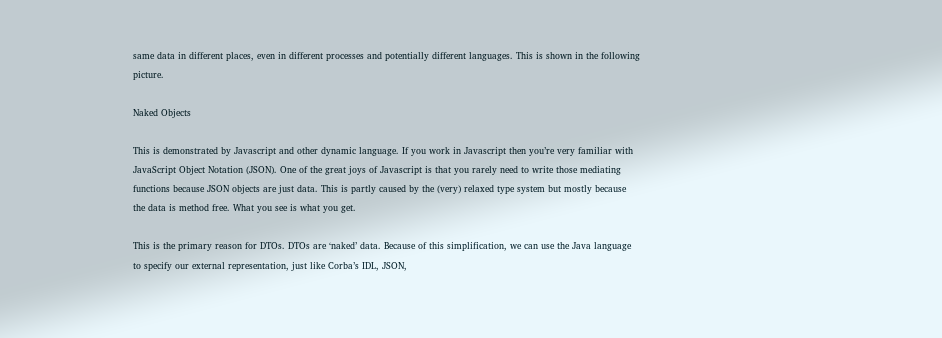same data in different places, even in different processes and potentially different languages. This is shown in the following picture.

Naked Objects

This is demonstrated by Javascript and other dynamic language. If you work in Javascript then you’re very familiar with JavaScript Object Notation (JSON). One of the great joys of Javascript is that you rarely need to write those mediating functions because JSON objects are just data. This is partly caused by the (very) relaxed type system but mostly because the data is method free. What you see is what you get.

This is the primary reason for DTOs. DTOs are ‘naked’ data. Because of this simplification, we can use the Java language to specify our external representation, just like Corba’s IDL, JSON,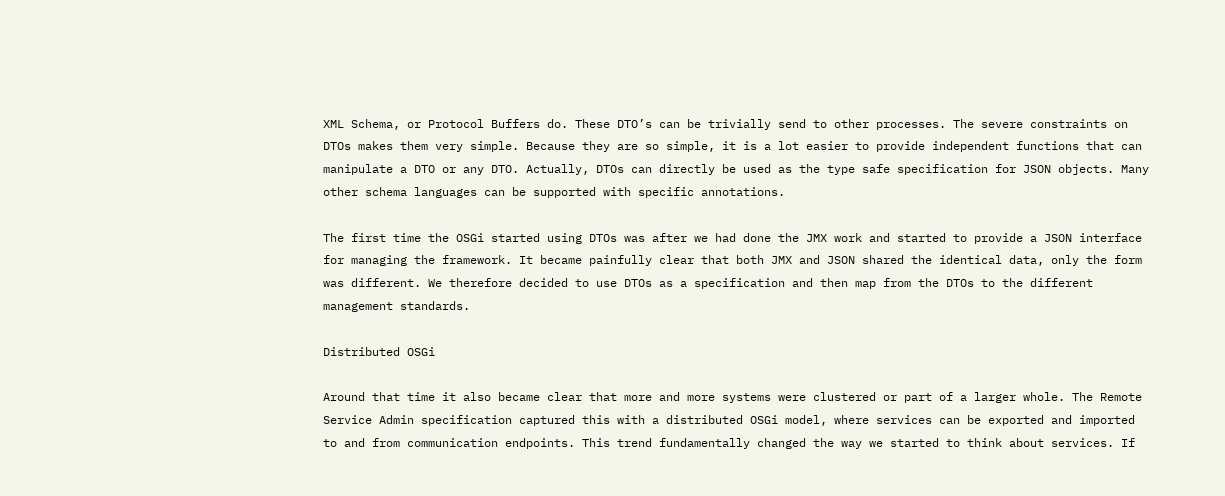XML Schema, or Protocol Buffers do. These DTO’s can be trivially send to other processes. The severe constraints on DTOs makes them very simple. Because they are so simple, it is a lot easier to provide independent functions that can manipulate a DTO or any DTO. Actually, DTOs can directly be used as the type safe specification for JSON objects. Many other schema languages can be supported with specific annotations.

The first time the OSGi started using DTOs was after we had done the JMX work and started to provide a JSON interface for managing the framework. It became painfully clear that both JMX and JSON shared the identical data, only the form was different. We therefore decided to use DTOs as a specification and then map from the DTOs to the different management standards.

Distributed OSGi

Around that time it also became clear that more and more systems were clustered or part of a larger whole. The Remote Service Admin specification captured this with a distributed OSGi model, where services can be exported and imported to and from communication endpoints. This trend fundamentally changed the way we started to think about services. If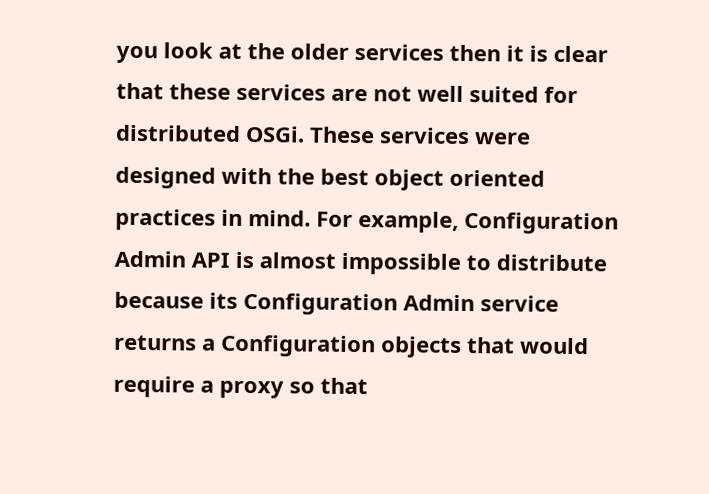you look at the older services then it is clear that these services are not well suited for distributed OSGi. These services were designed with the best object oriented practices in mind. For example, Configuration Admin API is almost impossible to distribute because its Configuration Admin service returns a Configuration objects that would require a proxy so that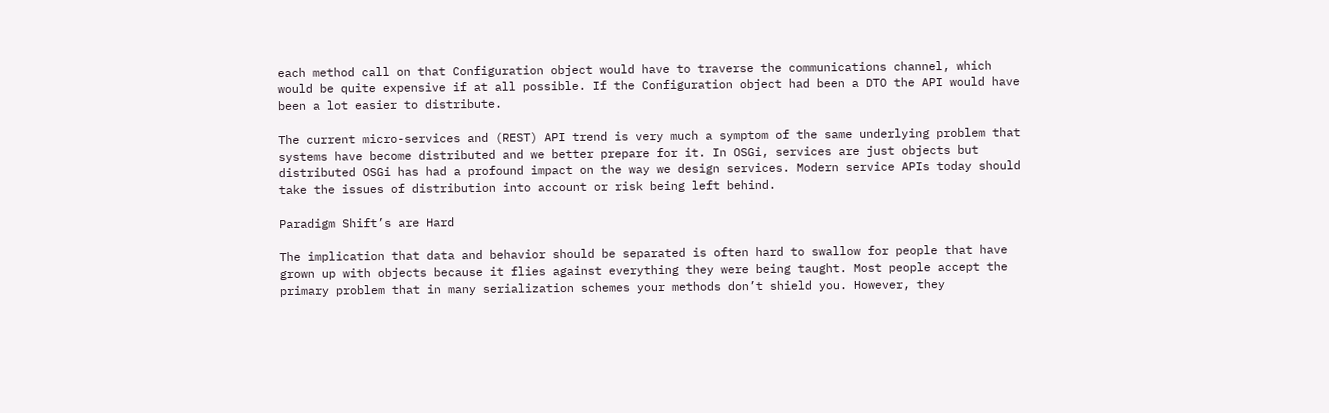each method call on that Configuration object would have to traverse the communications channel, which would be quite expensive if at all possible. If the Configuration object had been a DTO the API would have been a lot easier to distribute.

The current micro-services and (REST) API trend is very much a symptom of the same underlying problem that systems have become distributed and we better prepare for it. In OSGi, services are just objects but distributed OSGi has had a profound impact on the way we design services. Modern service APIs today should take the issues of distribution into account or risk being left behind.

Paradigm Shift’s are Hard

The implication that data and behavior should be separated is often hard to swallow for people that have grown up with objects because it flies against everything they were being taught. Most people accept the primary problem that in many serialization schemes your methods don’t shield you. However, they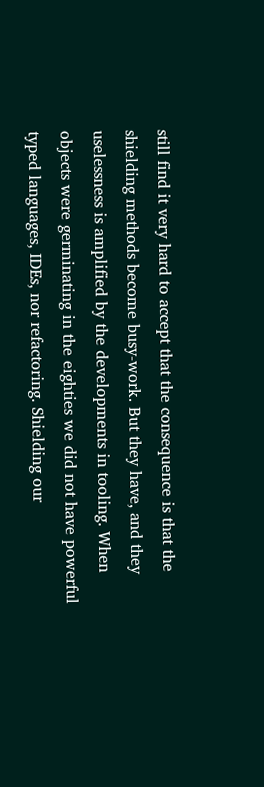still find it very hard to accept that the consequence is that the shielding methods become busy-work. But they have, and they uselessness is amplified by the developments in tooling. When objects were germinating in the eighties we did not have powerful typed languages, IDEs, nor refactoring. Shielding our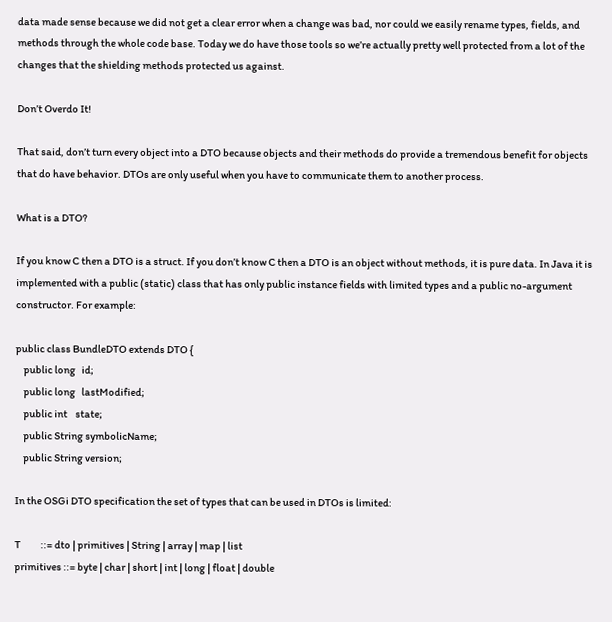data made sense because we did not get a clear error when a change was bad, nor could we easily rename types, fields, and methods through the whole code base. Today we do have those tools so we’re actually pretty well protected from a lot of the changes that the shielding methods protected us against.

Don’t Overdo It!

That said, don’t turn every object into a DTO because objects and their methods do provide a tremendous benefit for objects that do have behavior. DTOs are only useful when you have to communicate them to another process.

What is a DTO?

If you know C then a DTO is a struct. If you don’t know C then a DTO is an object without methods, it is pure data. In Java it is implemented with a public (static) class that has only public instance fields with limited types and a public no-argument constructor. For example:

public class BundleDTO extends DTO {
    public long   id;
    public long   lastModified;
    public int    state;
    public String symbolicName;
    public String version;

In the OSGi DTO specification the set of types that can be used in DTOs is limited:

T          ::= dto | primitives | String | array | map | list
primitives ::= byte | char | short | int | long | float | double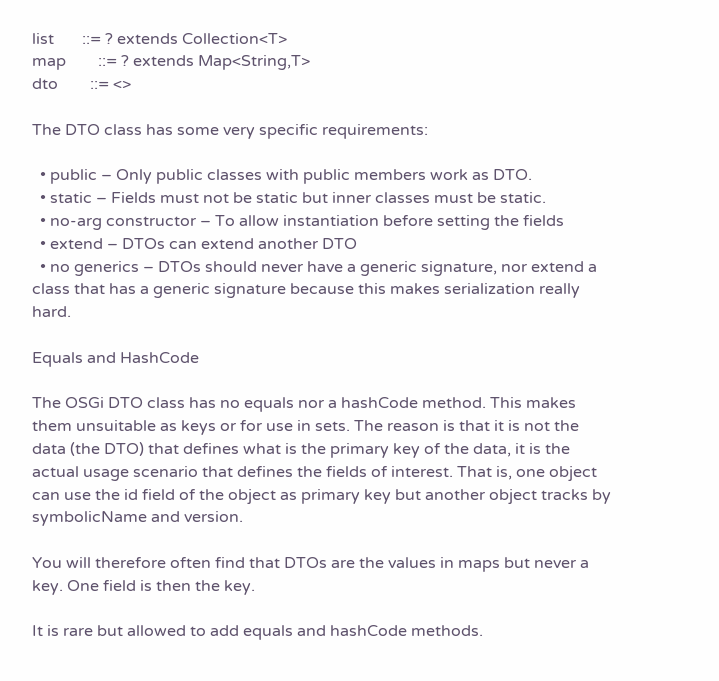list       ::= ? extends Collection<T>
map        ::= ? extends Map<String,T>
dto        ::= <>

The DTO class has some very specific requirements:

  • public – Only public classes with public members work as DTO.
  • static – Fields must not be static but inner classes must be static.
  • no-arg constructor – To allow instantiation before setting the fields
  • extend – DTOs can extend another DTO
  • no generics – DTOs should never have a generic signature, nor extend a class that has a generic signature because this makes serialization really hard.

Equals and HashCode

The OSGi DTO class has no equals nor a hashCode method. This makes them unsuitable as keys or for use in sets. The reason is that it is not the data (the DTO) that defines what is the primary key of the data, it is the actual usage scenario that defines the fields of interest. That is, one object can use the id field of the object as primary key but another object tracks by symbolicName and version.

You will therefore often find that DTOs are the values in maps but never a key. One field is then the key.

It is rare but allowed to add equals and hashCode methods.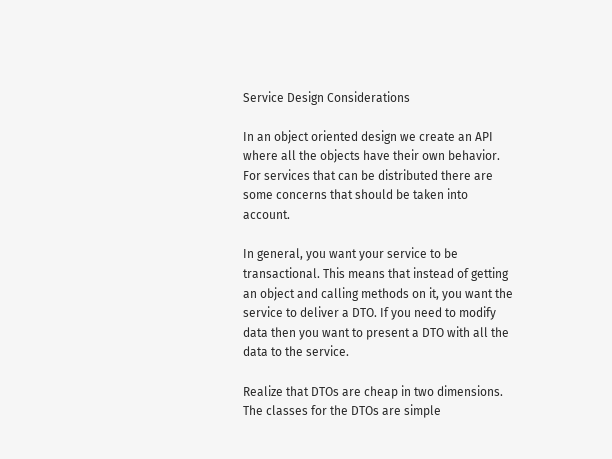Service Design Considerations

In an object oriented design we create an API where all the objects have their own behavior. For services that can be distributed there are some concerns that should be taken into account.

In general, you want your service to be transactional. This means that instead of getting an object and calling methods on it, you want the service to deliver a DTO. If you need to modify data then you want to present a DTO with all the data to the service.

Realize that DTOs are cheap in two dimensions. The classes for the DTOs are simple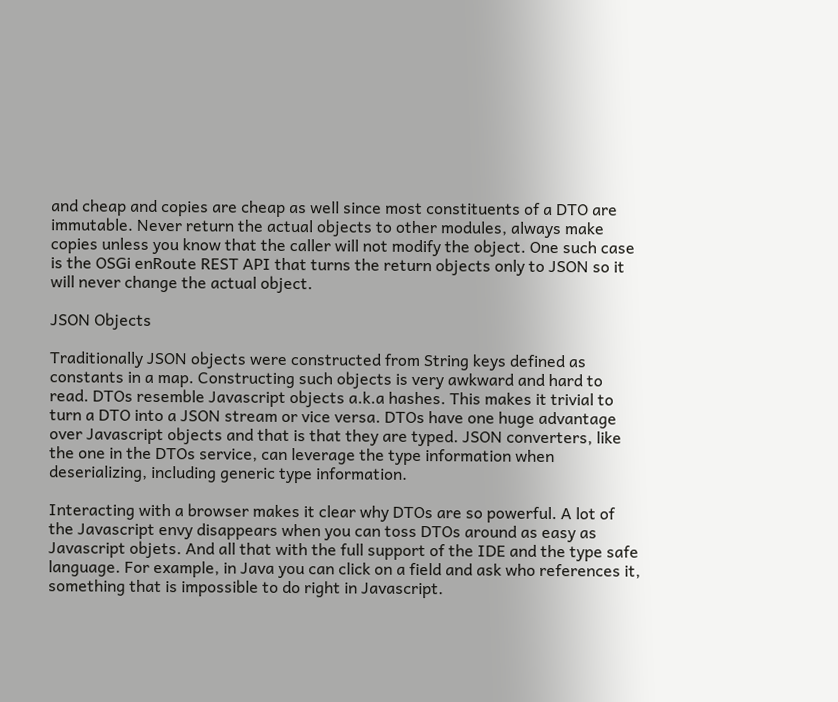and cheap and copies are cheap as well since most constituents of a DTO are immutable. Never return the actual objects to other modules, always make copies unless you know that the caller will not modify the object. One such case is the OSGi enRoute REST API that turns the return objects only to JSON so it will never change the actual object.

JSON Objects

Traditionally JSON objects were constructed from String keys defined as constants in a map. Constructing such objects is very awkward and hard to read. DTOs resemble Javascript objects a.k.a hashes. This makes it trivial to turn a DTO into a JSON stream or vice versa. DTOs have one huge advantage over Javascript objects and that is that they are typed. JSON converters, like the one in the DTOs service, can leverage the type information when deserializing, including generic type information.

Interacting with a browser makes it clear why DTOs are so powerful. A lot of the Javascript envy disappears when you can toss DTOs around as easy as Javascript objets. And all that with the full support of the IDE and the type safe language. For example, in Java you can click on a field and ask who references it, something that is impossible to do right in Javascript.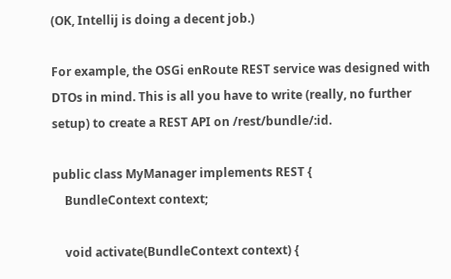(OK, Intellij is doing a decent job.)

For example, the OSGi enRoute REST service was designed with DTOs in mind. This is all you have to write (really, no further setup) to create a REST API on /rest/bundle/:id.

public class MyManager implements REST {
    BundleContext context;

    void activate(BundleContext context) {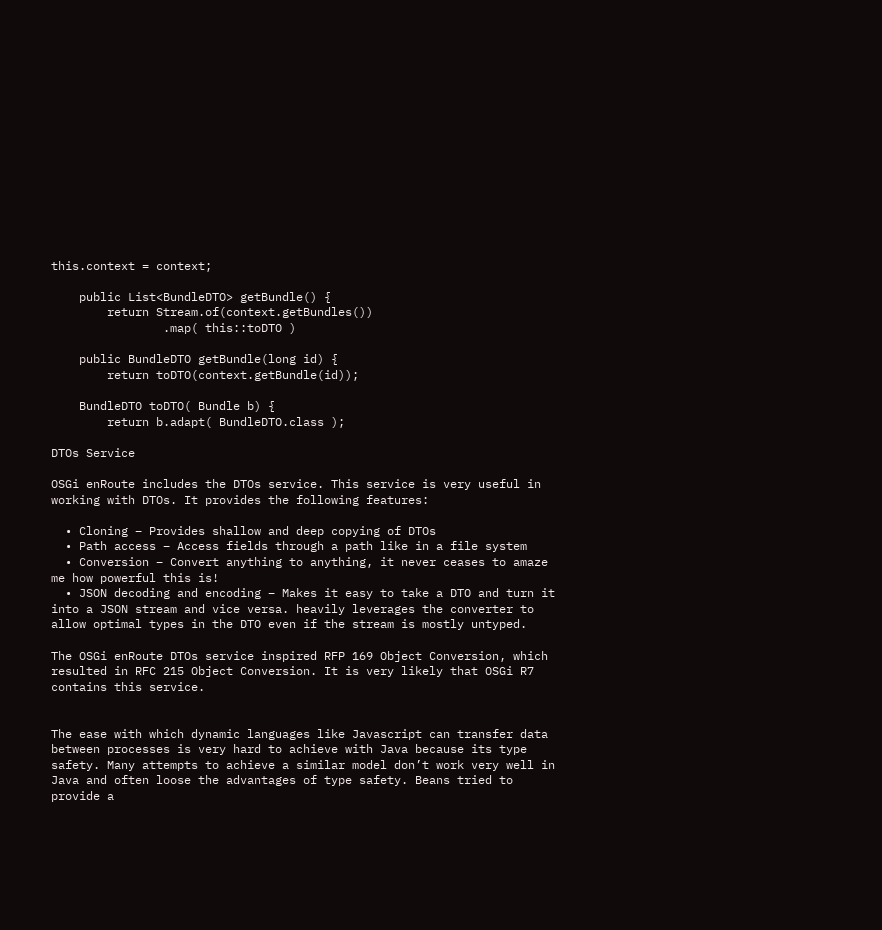this.context = context;

    public List<BundleDTO> getBundle() {
        return Stream.of(context.getBundles())
                .map( this::toDTO )

    public BundleDTO getBundle(long id) {
        return toDTO(context.getBundle(id));

    BundleDTO toDTO( Bundle b) {
        return b.adapt( BundleDTO.class );

DTOs Service

OSGi enRoute includes the DTOs service. This service is very useful in working with DTOs. It provides the following features:

  • Cloning – Provides shallow and deep copying of DTOs
  • Path access – Access fields through a path like in a file system
  • Conversion – Convert anything to anything, it never ceases to amaze me how powerful this is!
  • JSON decoding and encoding – Makes it easy to take a DTO and turn it into a JSON stream and vice versa. heavily leverages the converter to allow optimal types in the DTO even if the stream is mostly untyped.

The OSGi enRoute DTOs service inspired RFP 169 Object Conversion, which resulted in RFC 215 Object Conversion. It is very likely that OSGi R7 contains this service.


The ease with which dynamic languages like Javascript can transfer data between processes is very hard to achieve with Java because its type safety. Many attempts to achieve a similar model don’t work very well in Java and often loose the advantages of type safety. Beans tried to provide a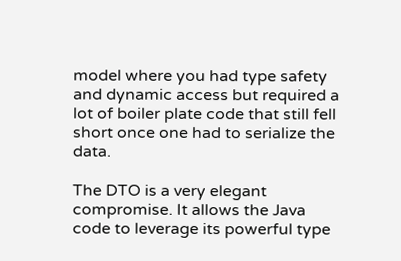model where you had type safety and dynamic access but required a lot of boiler plate code that still fell short once one had to serialize the data.

The DTO is a very elegant compromise. It allows the Java code to leverage its powerful type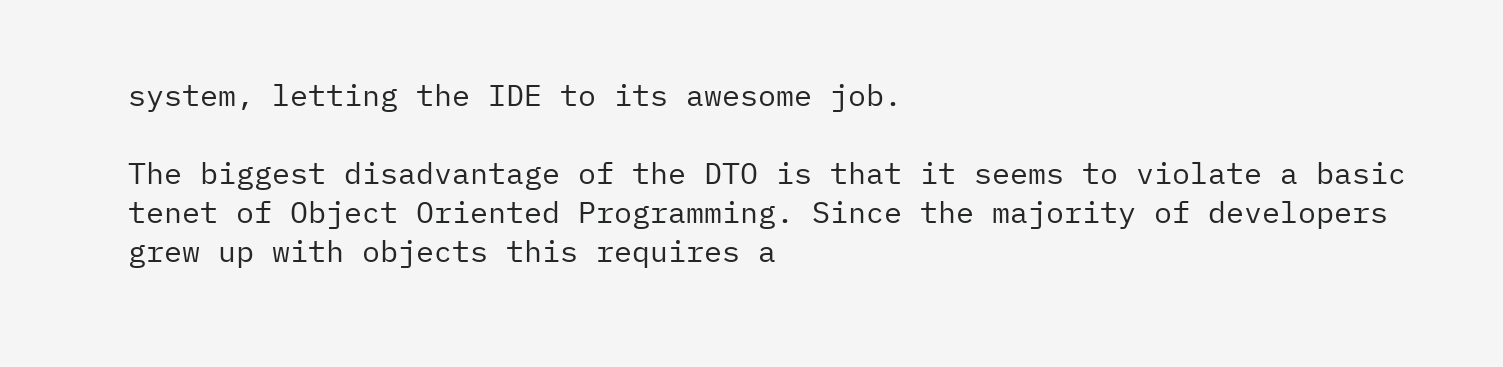system, letting the IDE to its awesome job.

The biggest disadvantage of the DTO is that it seems to violate a basic tenet of Object Oriented Programming. Since the majority of developers grew up with objects this requires a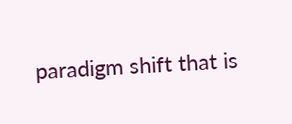paradigm shift that is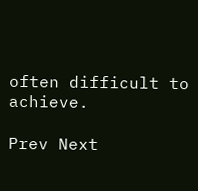often difficult to achieve.

Prev Next